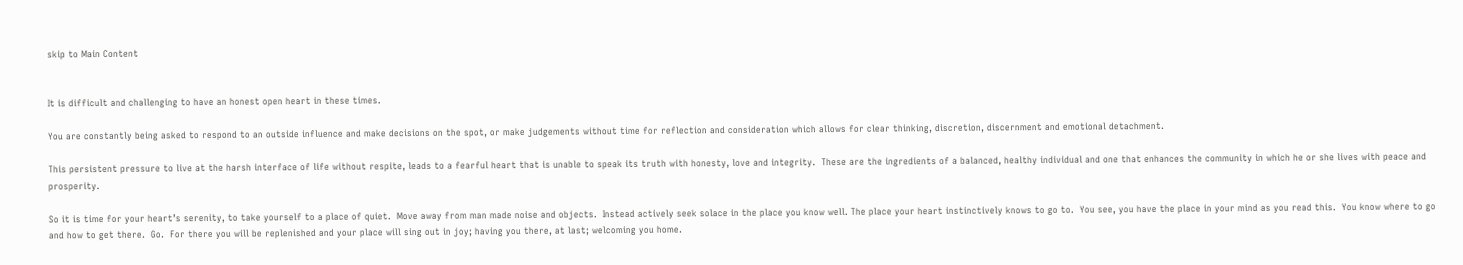skip to Main Content


It is difficult and challenging to have an honest open heart in these times.

You are constantly being asked to respond to an outside influence and make decisions on the spot, or make judgements without time for reflection and consideration which allows for clear thinking, discretion, discernment and emotional detachment.

This persistent pressure to live at the harsh interface of life without respite, leads to a fearful heart that is unable to speak its truth with honesty, love and integrity.  These are the ingredients of a balanced, healthy individual and one that enhances the community in which he or she lives with peace and prosperity.

So it is time for your heart’s serenity, to take yourself to a place of quiet.  Move away from man made noise and objects.  Instead actively seek solace in the place you know well. The place your heart instinctively knows to go to.  You see, you have the place in your mind as you read this.  You know where to go and how to get there.  Go.  For there you will be replenished and your place will sing out in joy; having you there, at last; welcoming you home.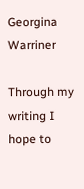Georgina Warriner

Through my writing I hope to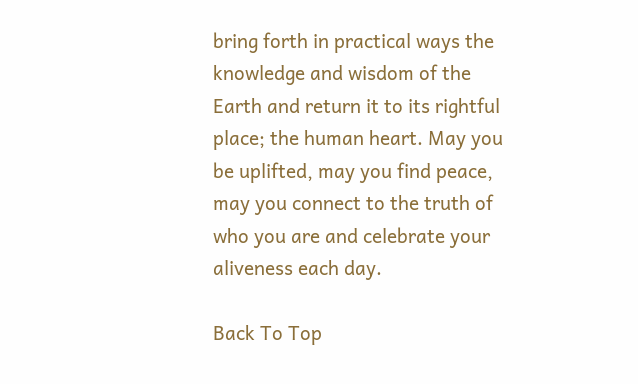bring forth in practical ways the knowledge and wisdom of the Earth and return it to its rightful place; the human heart. May you be uplifted, may you find peace, may you connect to the truth of who you are and celebrate your aliveness each day.

Back To Top